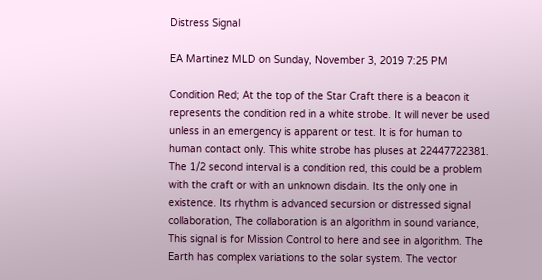Distress Signal

EA Martinez MLD on Sunday, November 3, 2019 7:25 PM

Condition Red; At the top of the Star Craft there is a beacon it represents the condition red in a white strobe. It will never be used unless in an emergency is apparent or test. It is for human to human contact only. This white strobe has pluses at 22447722381. The 1/2 second interval is a condition red, this could be a problem with the craft or with an unknown disdain. Its the only one in existence. Its rhythm is advanced secursion or distressed signal collaboration, The collaboration is an algorithm in sound variance, This signal is for Mission Control to here and see in algorithm. The Earth has complex variations to the solar system. The vector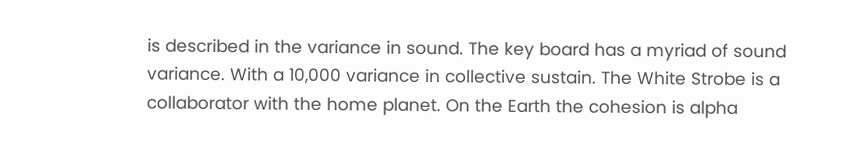is described in the variance in sound. The key board has a myriad of sound variance. With a 10,000 variance in collective sustain. The White Strobe is a collaborator with the home planet. On the Earth the cohesion is alpha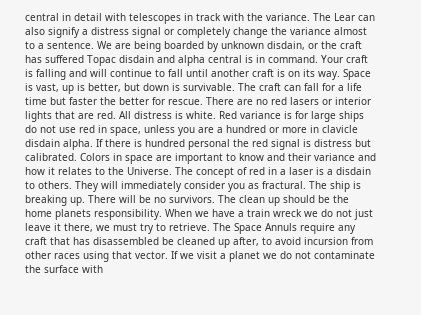central in detail with telescopes in track with the variance. The Lear can also signify a distress signal or completely change the variance almost to a sentence. We are being boarded by unknown disdain, or the craft has suffered Topac disdain and alpha central is in command. Your craft is falling and will continue to fall until another craft is on its way. Space is vast, up is better, but down is survivable. The craft can fall for a life time but faster the better for rescue. There are no red lasers or interior lights that are red. All distress is white. Red variance is for large ships do not use red in space, unless you are a hundred or more in clavicle disdain alpha. If there is hundred personal the red signal is distress but calibrated. Colors in space are important to know and their variance and how it relates to the Universe. The concept of red in a laser is a disdain to others. They will immediately consider you as fractural. The ship is breaking up. There will be no survivors. The clean up should be the home planets responsibility. When we have a train wreck we do not just leave it there, we must try to retrieve. The Space Annuls require any craft that has disassembled be cleaned up after, to avoid incursion from other races using that vector. If we visit a planet we do not contaminate the surface with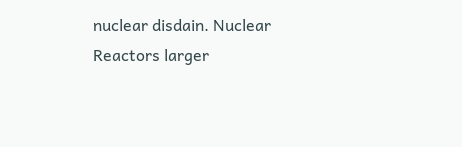nuclear disdain. Nuclear Reactors larger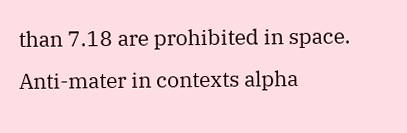than 7.18 are prohibited in space. Anti-mater in contexts alpha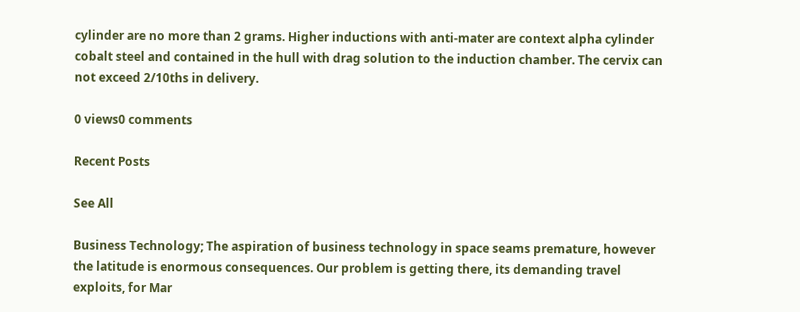cylinder are no more than 2 grams. Higher inductions with anti-mater are context alpha cylinder cobalt steel and contained in the hull with drag solution to the induction chamber. The cervix can not exceed 2/10ths in delivery.

0 views0 comments

Recent Posts

See All

Business Technology; The aspiration of business technology in space seams premature, however the latitude is enormous consequences. Our problem is getting there, its demanding travel exploits, for Mar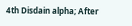4th Disdain alpha; After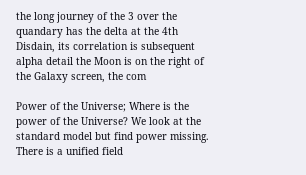the long journey of the 3 over the quandary has the delta at the 4th Disdain, its correlation is subsequent alpha detail the Moon is on the right of the Galaxy screen, the com

Power of the Universe; Where is the power of the Universe? We look at the standard model but find power missing. There is a unified field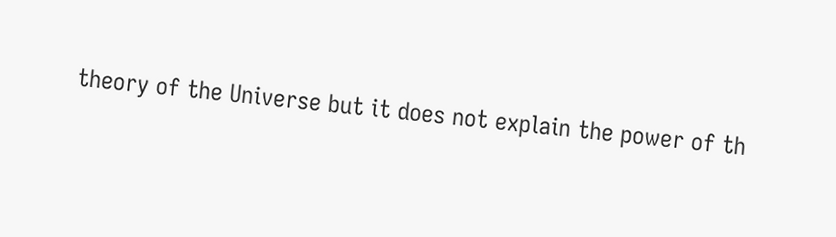theory of the Universe but it does not explain the power of th